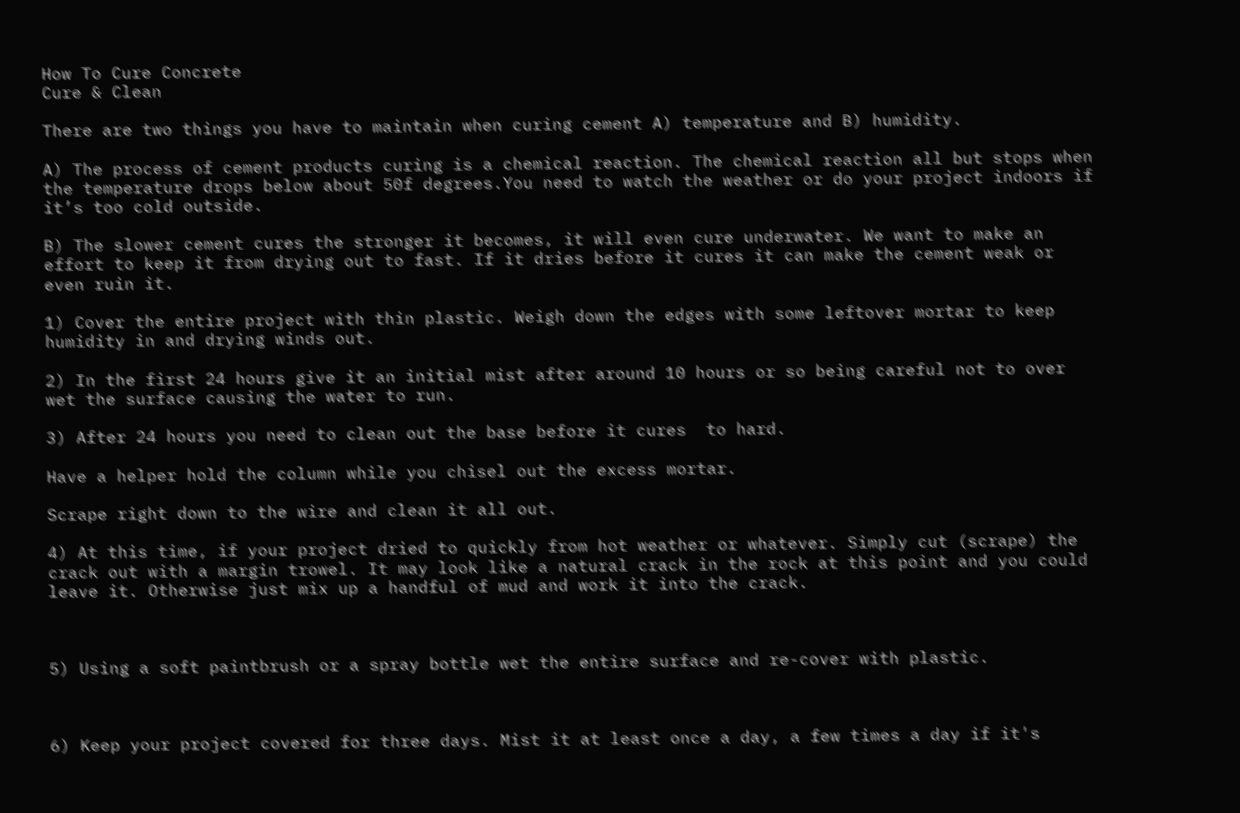How To Cure Concrete
Cure & Clean

There are two things you have to maintain when curing cement A) temperature and B) humidity.

A) The process of cement products curing is a chemical reaction. The chemical reaction all but stops when the temperature drops below about 50f degrees.You need to watch the weather or do your project indoors if it’s too cold outside.

B) The slower cement cures the stronger it becomes, it will even cure underwater. We want to make an effort to keep it from drying out to fast. If it dries before it cures it can make the cement weak or even ruin it.

1) Cover the entire project with thin plastic. Weigh down the edges with some leftover mortar to keep humidity in and drying winds out.

2) In the first 24 hours give it an initial mist after around 10 hours or so being careful not to over wet the surface causing the water to run.

3) After 24 hours you need to clean out the base before it cures  to hard.

Have a helper hold the column while you chisel out the excess mortar.

Scrape right down to the wire and clean it all out.

4) At this time, if your project dried to quickly from hot weather or whatever. Simply cut (scrape) the crack out with a margin trowel. It may look like a natural crack in the rock at this point and you could leave it. Otherwise just mix up a handful of mud and work it into the crack.



5) Using a soft paintbrush or a spray bottle wet the entire surface and re-cover with plastic.



6) Keep your project covered for three days. Mist it at least once a day, a few times a day if it's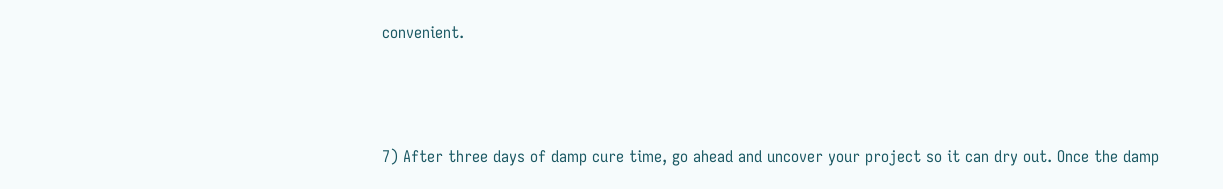convenient.



7) After three days of damp cure time, go ahead and uncover your project so it can dry out. Once the damp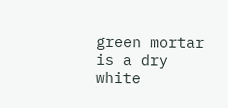green mortar is a dry white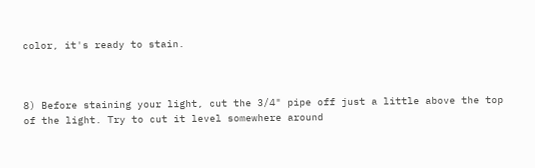color, it's ready to stain.



8) Before staining your light, cut the 3/4" pipe off just a little above the top of the light. Try to cut it level somewhere around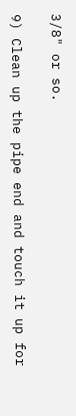3/8" or so.

9) Clean up the pipe end and touch it up for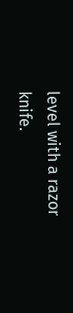level with a razor knife.